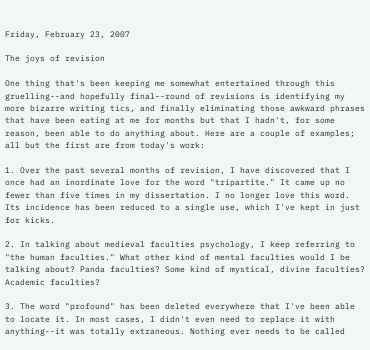Friday, February 23, 2007

The joys of revision

One thing that's been keeping me somewhat entertained through this gruelling--and hopefully final--round of revisions is identifying my more bizarre writing tics, and finally eliminating those awkward phrases that have been eating at me for months but that I hadn't, for some reason, been able to do anything about. Here are a couple of examples; all but the first are from today's work:

1. Over the past several months of revision, I have discovered that I once had an inordinate love for the word "tripartite." It came up no fewer than five times in my dissertation. I no longer love this word. Its incidence has been reduced to a single use, which I've kept in just for kicks.

2. In talking about medieval faculties psychology, I keep referring to "the human faculties." What other kind of mental faculties would I be talking about? Panda faculties? Some kind of mystical, divine faculties? Academic faculties?

3. The word "profound" has been deleted everywhere that I've been able to locate it. In most cases, I didn't even need to replace it with anything--it was totally extraneous. Nothing ever needs to be called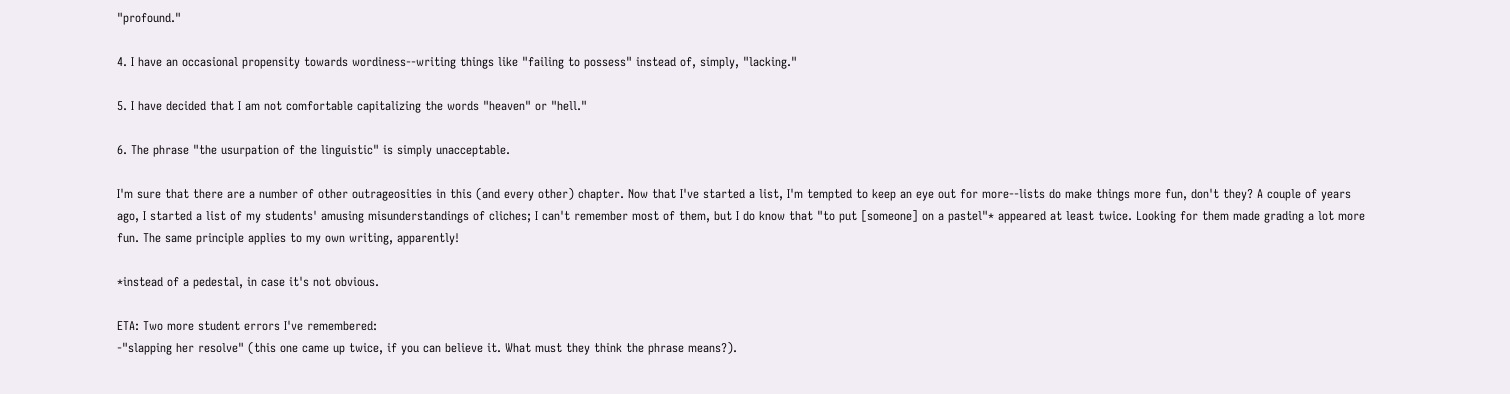"profound."

4. I have an occasional propensity towards wordiness--writing things like "failing to possess" instead of, simply, "lacking."

5. I have decided that I am not comfortable capitalizing the words "heaven" or "hell."

6. The phrase "the usurpation of the linguistic" is simply unacceptable.

I'm sure that there are a number of other outrageosities in this (and every other) chapter. Now that I've started a list, I'm tempted to keep an eye out for more--lists do make things more fun, don't they? A couple of years ago, I started a list of my students' amusing misunderstandings of cliches; I can't remember most of them, but I do know that "to put [someone] on a pastel"* appeared at least twice. Looking for them made grading a lot more fun. The same principle applies to my own writing, apparently!

*instead of a pedestal, in case it's not obvious.

ETA: Two more student errors I've remembered:
-"slapping her resolve" (this one came up twice, if you can believe it. What must they think the phrase means?).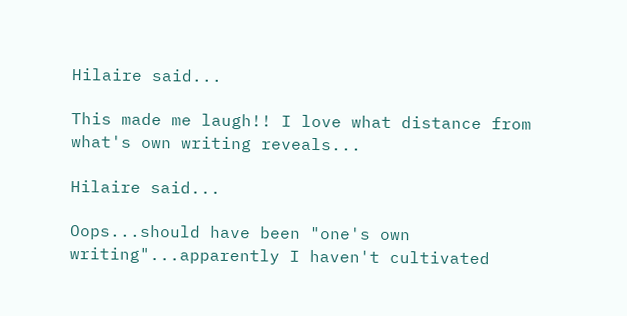Hilaire said...

This made me laugh!! I love what distance from what's own writing reveals...

Hilaire said...

Oops...should have been "one's own writing"...apparently I haven't cultivated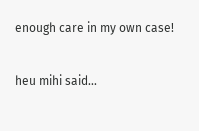enough care in my own case!

heu mihi said...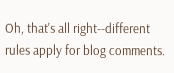Oh, that's all right--different rules apply for blog comments.